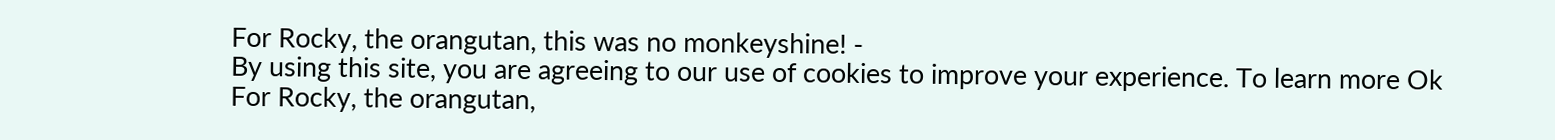For Rocky, the orangutan, this was no monkeyshine! -
By using this site, you are agreeing to our use of cookies to improve your experience. To learn more Ok
For Rocky, the orangutan,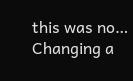this was no…
Changing a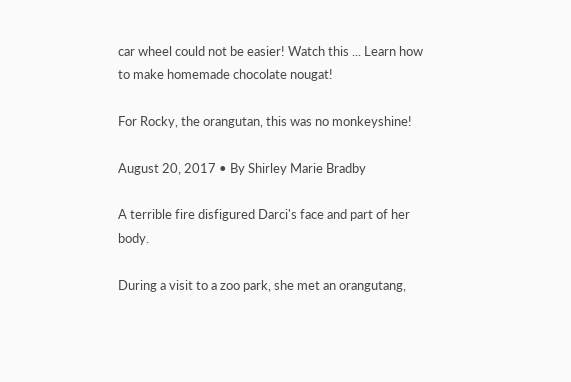car wheel could not be easier! Watch this ... Learn how to make homemade chocolate nougat!

For Rocky, the orangutan, this was no monkeyshine!

August 20, 2017 • By Shirley Marie Bradby

A terrible fire disfigured Darci's face and part of her body.

During a visit to a zoo park, she met an orangutang,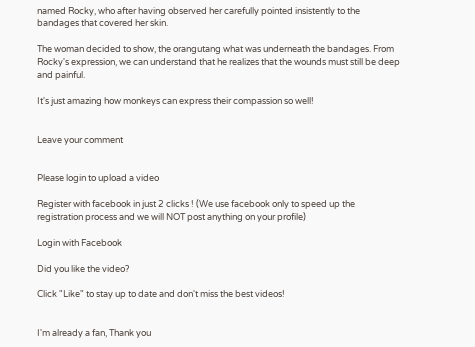named Rocky, who after having observed her carefully pointed insistently to the bandages that covered her skin.

The woman decided to show, the orangutang what was underneath the bandages. From Rocky's expression, we can understand that he realizes that the wounds must still be deep and painful.

It's just amazing how monkeys can express their compassion so well!


Leave your comment


Please login to upload a video

Register with facebook in just 2 clicks ! (We use facebook only to speed up the registration process and we will NOT post anything on your profile)

Login with Facebook

Did you like the video?

Click "Like" to stay up to date and don't miss the best videos!


I'm already a fan, Thank you